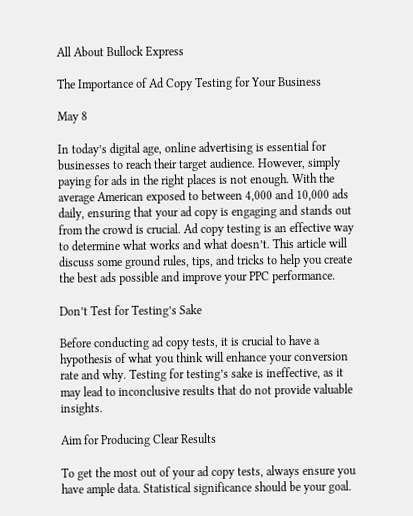All About Bullock Express

The Importance of Ad Copy Testing for Your Business

May 8

In today’s digital age, online advertising is essential for businesses to reach their target audience. However, simply paying for ads in the right places is not enough. With the average American exposed to between 4,000 and 10,000 ads daily, ensuring that your ad copy is engaging and stands out from the crowd is crucial. Ad copy testing is an effective way to determine what works and what doesn’t. This article will discuss some ground rules, tips, and tricks to help you create the best ads possible and improve your PPC performance.

Don’t Test for Testing’s Sake

Before conducting ad copy tests, it is crucial to have a hypothesis of what you think will enhance your conversion rate and why. Testing for testing’s sake is ineffective, as it may lead to inconclusive results that do not provide valuable insights.

Aim for Producing Clear Results

To get the most out of your ad copy tests, always ensure you have ample data. Statistical significance should be your goal.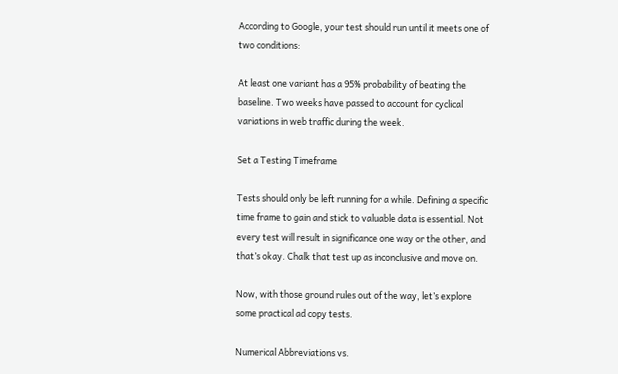According to Google, your test should run until it meets one of two conditions:

At least one variant has a 95% probability of beating the baseline. Two weeks have passed to account for cyclical variations in web traffic during the week.

Set a Testing Timeframe

Tests should only be left running for a while. Defining a specific time frame to gain and stick to valuable data is essential. Not every test will result in significance one way or the other, and that’s okay. Chalk that test up as inconclusive and move on.

Now, with those ground rules out of the way, let’s explore some practical ad copy tests.

Numerical Abbreviations vs.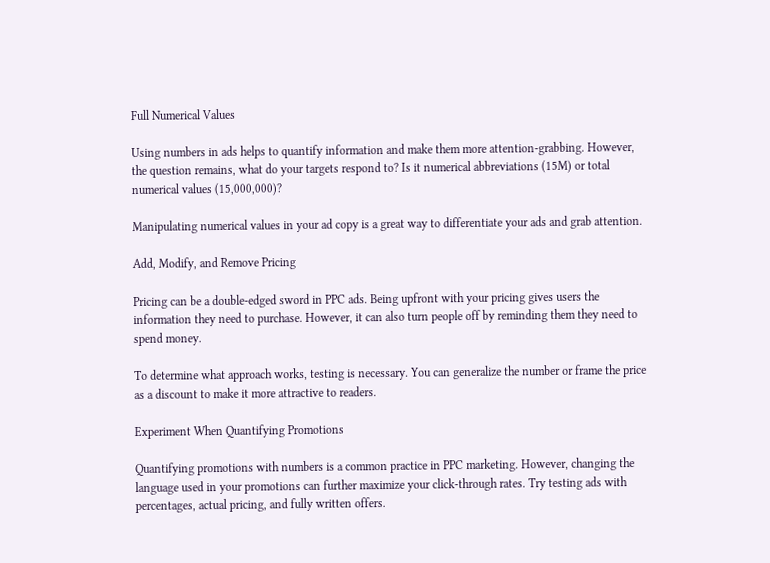Full Numerical Values

Using numbers in ads helps to quantify information and make them more attention-grabbing. However, the question remains, what do your targets respond to? Is it numerical abbreviations (15M) or total numerical values (15,000,000)?

Manipulating numerical values in your ad copy is a great way to differentiate your ads and grab attention.

Add, Modify, and Remove Pricing

Pricing can be a double-edged sword in PPC ads. Being upfront with your pricing gives users the information they need to purchase. However, it can also turn people off by reminding them they need to spend money.

To determine what approach works, testing is necessary. You can generalize the number or frame the price as a discount to make it more attractive to readers.

Experiment When Quantifying Promotions

Quantifying promotions with numbers is a common practice in PPC marketing. However, changing the language used in your promotions can further maximize your click-through rates. Try testing ads with percentages, actual pricing, and fully written offers.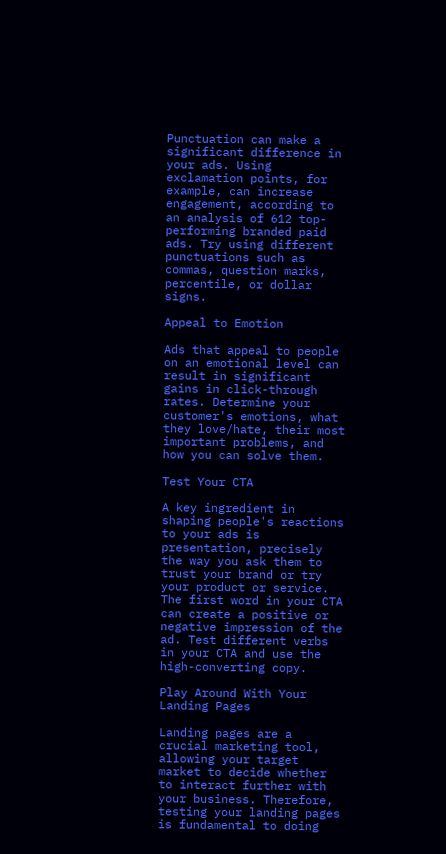Punctuation can make a significant difference in your ads. Using exclamation points, for example, can increase engagement, according to an analysis of 612 top-performing branded paid ads. Try using different punctuations such as commas, question marks, percentile, or dollar signs.

Appeal to Emotion

Ads that appeal to people on an emotional level can result in significant gains in click-through rates. Determine your customer's emotions, what they love/hate, their most important problems, and how you can solve them.

Test Your CTA

A key ingredient in shaping people's reactions to your ads is presentation, precisely the way you ask them to trust your brand or try your product or service. The first word in your CTA can create a positive or negative impression of the ad. Test different verbs in your CTA and use the high-converting copy.

Play Around With Your Landing Pages

Landing pages are a crucial marketing tool, allowing your target market to decide whether to interact further with your business. Therefore, testing your landing pages is fundamental to doing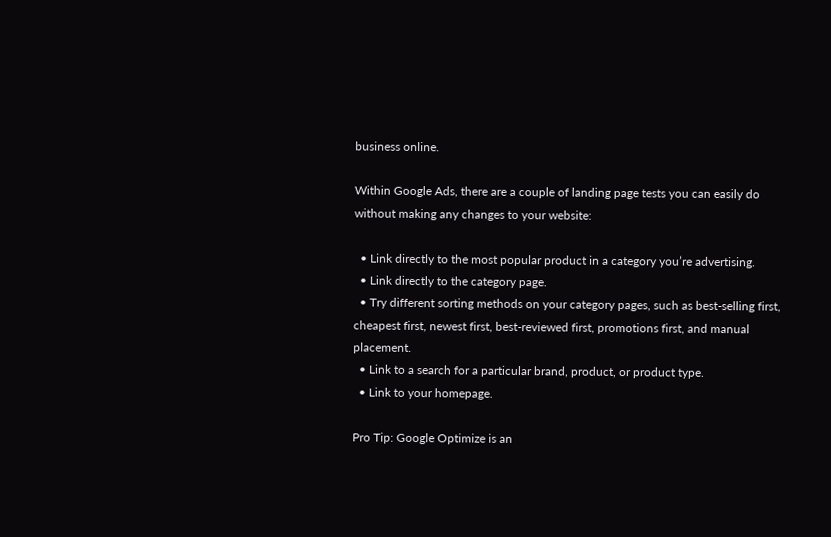business online.

Within Google Ads, there are a couple of landing page tests you can easily do without making any changes to your website:

  • Link directly to the most popular product in a category you’re advertising.
  • Link directly to the category page.
  • Try different sorting methods on your category pages, such as best-selling first, cheapest first, newest first, best-reviewed first, promotions first, and manual placement.
  • Link to a search for a particular brand, product, or product type.
  • Link to your homepage.

Pro Tip: Google Optimize is an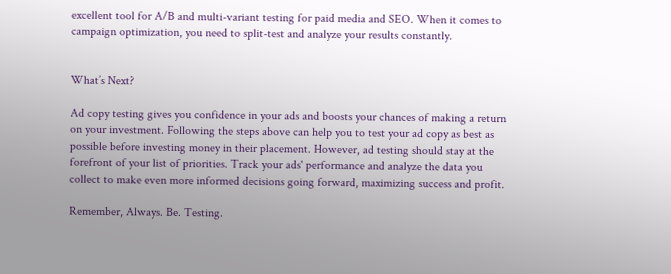excellent tool for A/B and multi-variant testing for paid media and SEO. When it comes to campaign optimization, you need to split-test and analyze your results constantly.


What’s Next?

Ad copy testing gives you confidence in your ads and boosts your chances of making a return on your investment. Following the steps above can help you to test your ad copy as best as possible before investing money in their placement. However, ad testing should stay at the forefront of your list of priorities. Track your ads' performance and analyze the data you collect to make even more informed decisions going forward, maximizing success and profit.

Remember, Always. Be. Testing.